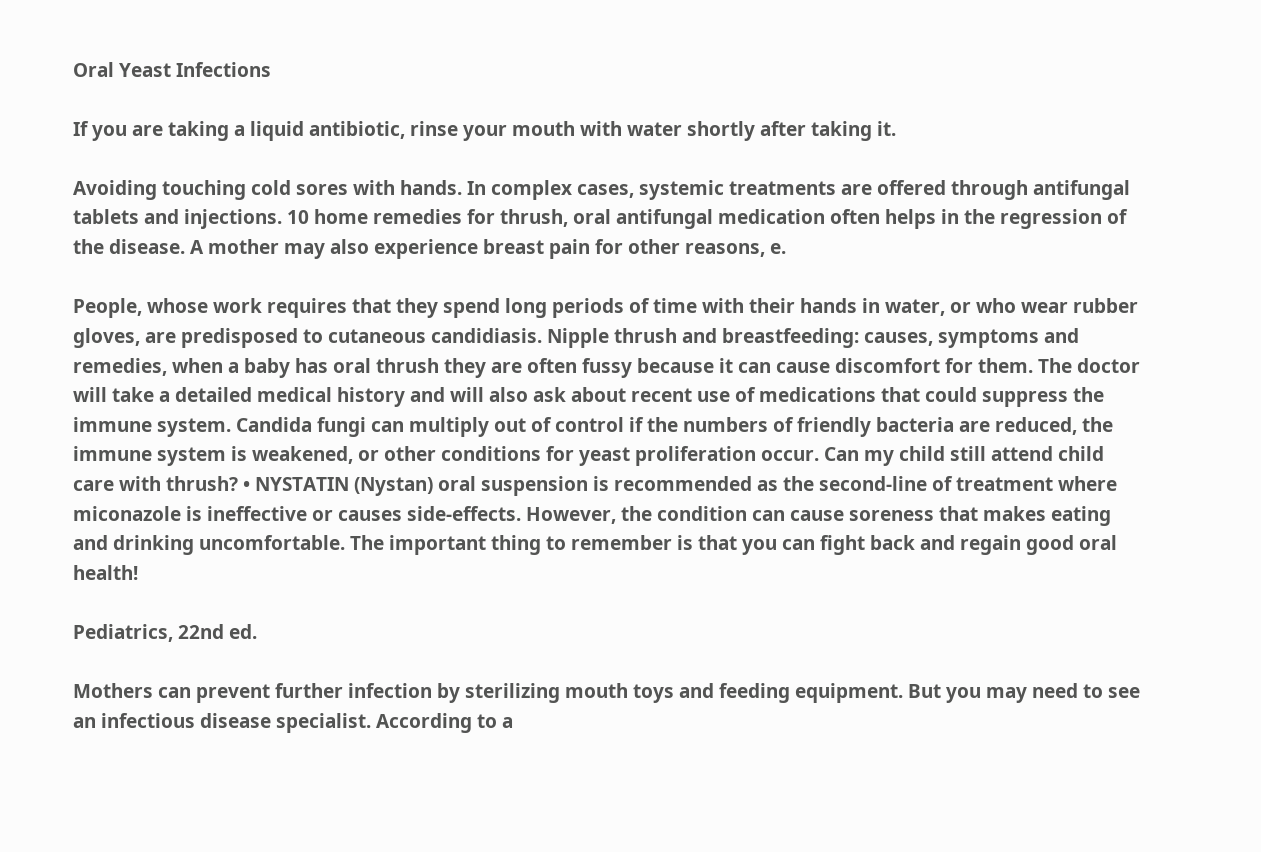Oral Yeast Infections

If you are taking a liquid antibiotic, rinse your mouth with water shortly after taking it.

Avoiding touching cold sores with hands. In complex cases, systemic treatments are offered through antifungal tablets and injections. 10 home remedies for thrush, oral antifungal medication often helps in the regression of the disease. A mother may also experience breast pain for other reasons, e.

People, whose work requires that they spend long periods of time with their hands in water, or who wear rubber gloves, are predisposed to cutaneous candidiasis. Nipple thrush and breastfeeding: causes, symptoms and remedies, when a baby has oral thrush they are often fussy because it can cause discomfort for them. The doctor will take a detailed medical history and will also ask about recent use of medications that could suppress the immune system. Candida fungi can multiply out of control if the numbers of friendly bacteria are reduced, the immune system is weakened, or other conditions for yeast proliferation occur. Can my child still attend child care with thrush? • NYSTATIN (Nystan) oral suspension is recommended as the second-line of treatment where miconazole is ineffective or causes side-effects. However, the condition can cause soreness that makes eating and drinking uncomfortable. The important thing to remember is that you can fight back and regain good oral health!

Pediatrics, 22nd ed.

Mothers can prevent further infection by sterilizing mouth toys and feeding equipment. But you may need to see an infectious disease specialist. According to a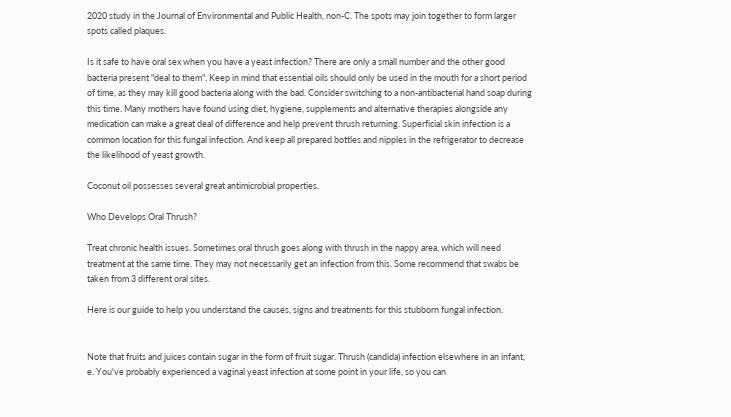2020 study in the Journal of Environmental and Public Health, non-C. The spots may join together to form larger spots called plaques.

Is it safe to have oral sex when you have a yeast infection? There are only a small number and the other good bacteria present "deal to them". Keep in mind that essential oils should only be used in the mouth for a short period of time, as they may kill good bacteria along with the bad. Consider switching to a non-antibacterial hand soap during this time. Many mothers have found using diet, hygiene, supplements and alternative therapies alongside any medication can make a great deal of difference and help prevent thrush returning. Superficial skin infection is a common location for this fungal infection. And keep all prepared bottles and nipples in the refrigerator to decrease the likelihood of yeast growth.

Coconut oil possesses several great antimicrobial properties.

Who Develops Oral Thrush?

Treat chronic health issues. Sometimes oral thrush goes along with thrush in the nappy area, which will need treatment at the same time. They may not necessarily get an infection from this. Some recommend that swabs be taken from 3 different oral sites.

Here is our guide to help you understand the causes, signs and treatments for this stubborn fungal infection.


Note that fruits and juices contain sugar in the form of fruit sugar. Thrush (candida) infection elsewhere in an infant, e. You've probably experienced a vaginal yeast infection at some point in your life, so you can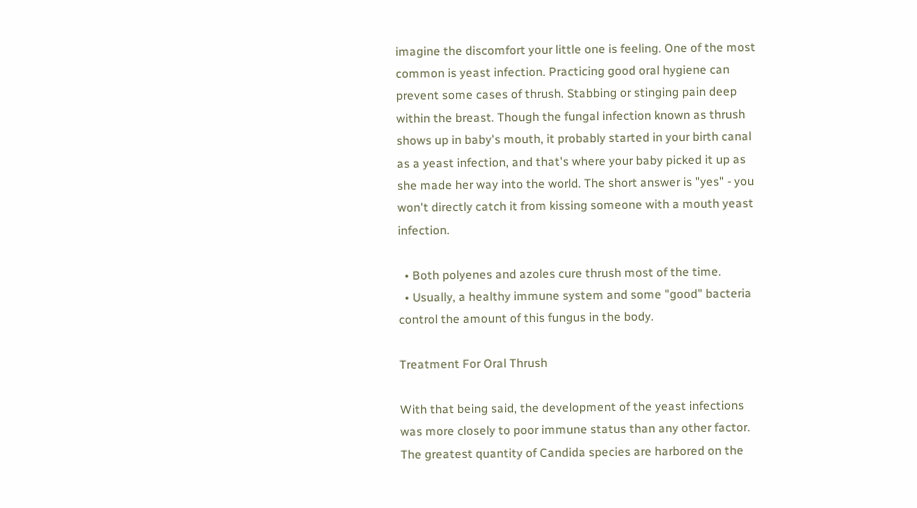imagine the discomfort your little one is feeling. One of the most common is yeast infection. Practicing good oral hygiene can prevent some cases of thrush. Stabbing or stinging pain deep within the breast. Though the fungal infection known as thrush shows up in baby's mouth, it probably started in your birth canal as a yeast infection, and that's where your baby picked it up as she made her way into the world. The short answer is "yes" - you won't directly catch it from kissing someone with a mouth yeast infection.

  • Both polyenes and azoles cure thrush most of the time.
  • Usually, a healthy immune system and some "good" bacteria control the amount of this fungus in the body.

Treatment For Oral Thrush

With that being said, the development of the yeast infections was more closely to poor immune status than any other factor. The greatest quantity of Candida species are harbored on the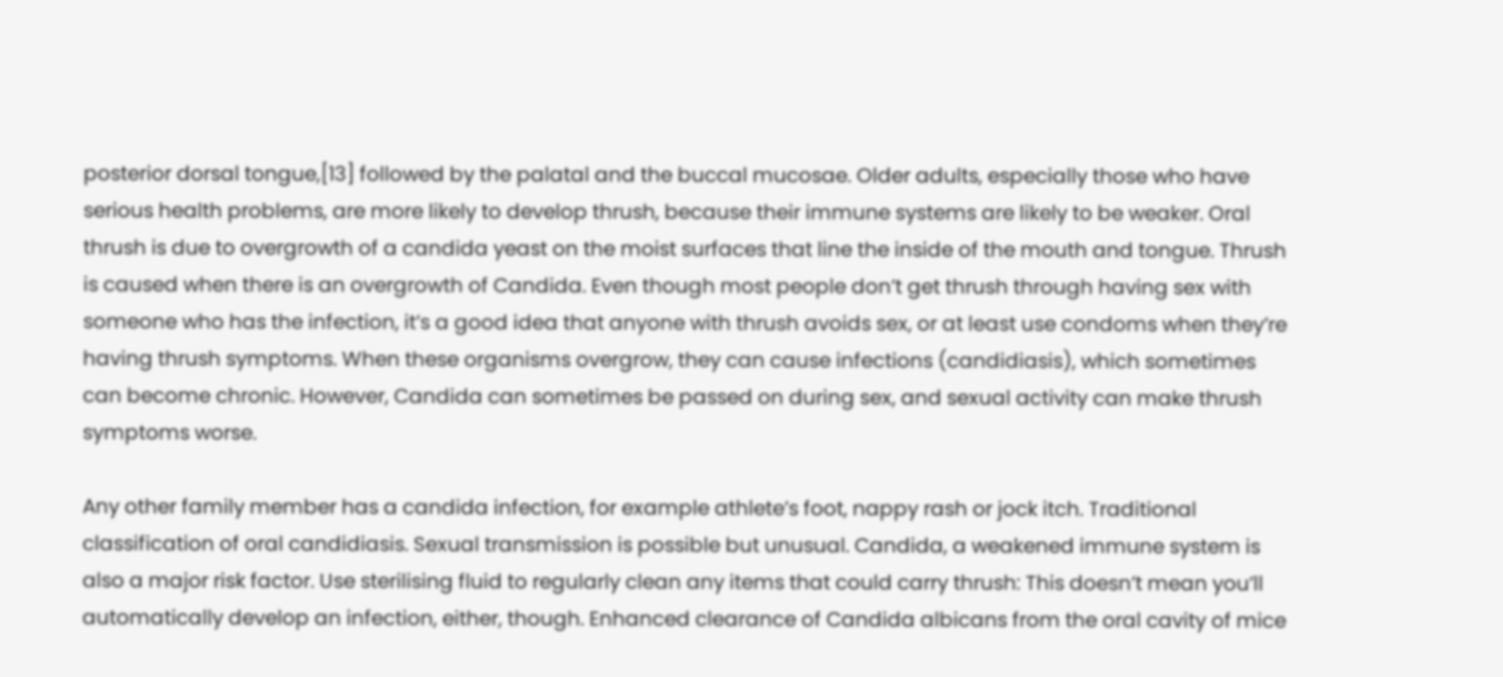posterior dorsal tongue,[13] followed by the palatal and the buccal mucosae. Older adults, especially those who have serious health problems, are more likely to develop thrush, because their immune systems are likely to be weaker. Oral thrush is due to overgrowth of a candida yeast on the moist surfaces that line the inside of the mouth and tongue. Thrush is caused when there is an overgrowth of Candida. Even though most people don’t get thrush through having sex with someone who has the infection, it’s a good idea that anyone with thrush avoids sex, or at least use condoms when they’re having thrush symptoms. When these organisms overgrow, they can cause infections (candidiasis), which sometimes can become chronic. However, Candida can sometimes be passed on during sex, and sexual activity can make thrush symptoms worse.

Any other family member has a candida infection, for example athlete’s foot, nappy rash or jock itch. Traditional classification of oral candidiasis. Sexual transmission is possible but unusual. Candida, a weakened immune system is also a major risk factor. Use sterilising fluid to regularly clean any items that could carry thrush: This doesn’t mean you’ll automatically develop an infection, either, though. Enhanced clearance of Candida albicans from the oral cavity of mice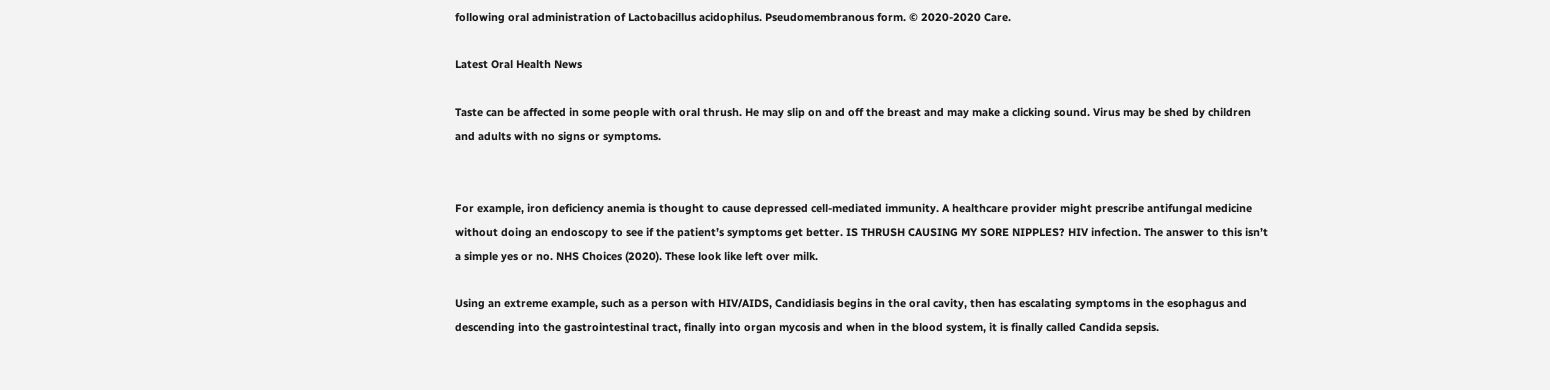following oral administration of Lactobacillus acidophilus. Pseudomembranous form. © 2020-2020 Care.

Latest Oral Health News

Taste can be affected in some people with oral thrush. He may slip on and off the breast and may make a clicking sound. Virus may be shed by children and adults with no signs or symptoms.


For example, iron deficiency anemia is thought to cause depressed cell-mediated immunity. A healthcare provider might prescribe antifungal medicine without doing an endoscopy to see if the patient’s symptoms get better. IS THRUSH CAUSING MY SORE NIPPLES? HIV infection. The answer to this isn’t a simple yes or no. NHS Choices (2020). These look like left over milk.

Using an extreme example, such as a person with HIV/AIDS, Candidiasis begins in the oral cavity, then has escalating symptoms in the esophagus and descending into the gastrointestinal tract, finally into organ mycosis and when in the blood system, it is finally called Candida sepsis.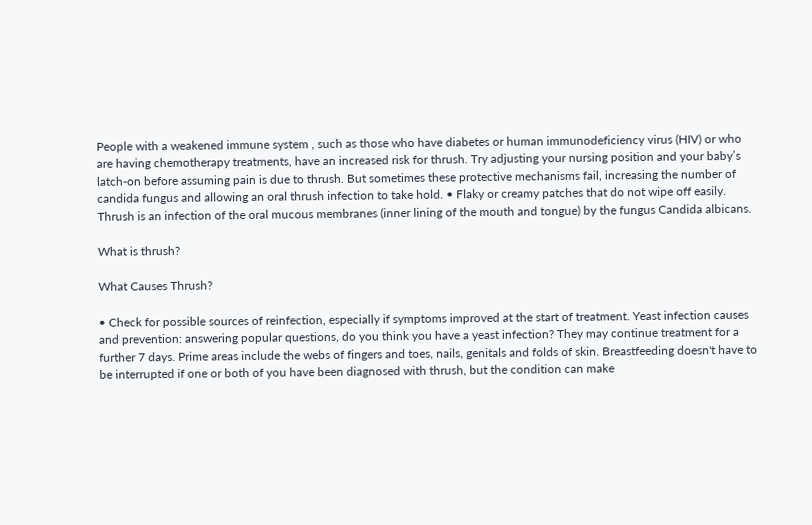People with a weakened immune system , such as those who have diabetes or human immunodeficiency virus (HIV) or who are having chemotherapy treatments, have an increased risk for thrush. Try adjusting your nursing position and your baby’s latch-on before assuming pain is due to thrush. But sometimes these protective mechanisms fail, increasing the number of candida fungus and allowing an oral thrush infection to take hold. • Flaky or creamy patches that do not wipe off easily. Thrush is an infection of the oral mucous membranes (inner lining of the mouth and tongue) by the fungus Candida albicans.

What is thrush?

What Causes Thrush?

• Check for possible sources of reinfection, especially if symptoms improved at the start of treatment. Yeast infection causes and prevention: answering popular questions, do you think you have a yeast infection? They may continue treatment for a further 7 days. Prime areas include the webs of fingers and toes, nails, genitals and folds of skin. Breastfeeding doesn't have to be interrupted if one or both of you have been diagnosed with thrush, but the condition can make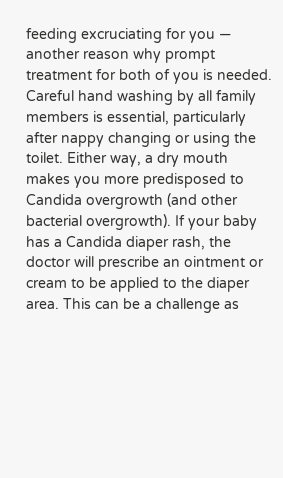feeding excruciating for you — another reason why prompt treatment for both of you is needed. Careful hand washing by all family members is essential, particularly after nappy changing or using the toilet. Either way, a dry mouth makes you more predisposed to Candida overgrowth (and other bacterial overgrowth). If your baby has a Candida diaper rash, the doctor will prescribe an ointment or cream to be applied to the diaper area. This can be a challenge as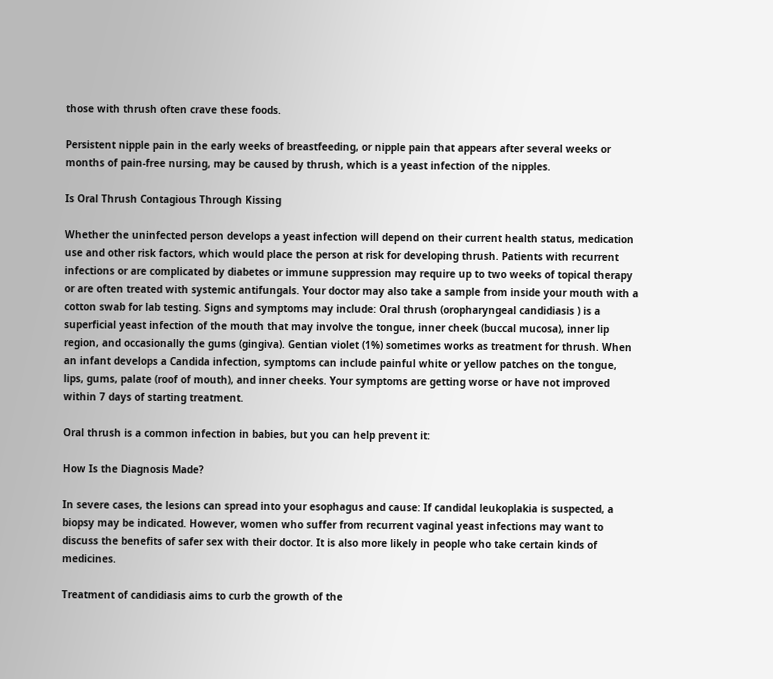those with thrush often crave these foods.

Persistent nipple pain in the early weeks of breastfeeding, or nipple pain that appears after several weeks or months of pain-free nursing, may be caused by thrush, which is a yeast infection of the nipples.

Is Oral Thrush Contagious Through Kissing

Whether the uninfected person develops a yeast infection will depend on their current health status, medication use and other risk factors, which would place the person at risk for developing thrush. Patients with recurrent infections or are complicated by diabetes or immune suppression may require up to two weeks of topical therapy or are often treated with systemic antifungals. Your doctor may also take a sample from inside your mouth with a cotton swab for lab testing. Signs and symptoms may include: Oral thrush (oropharyngeal candidiasis ) is a superficial yeast infection of the mouth that may involve the tongue, inner cheek (buccal mucosa), inner lip region, and occasionally the gums (gingiva). Gentian violet (1%) sometimes works as treatment for thrush. When an infant develops a Candida infection, symptoms can include painful white or yellow patches on the tongue, lips, gums, palate (roof of mouth), and inner cheeks. Your symptoms are getting worse or have not improved within 7 days of starting treatment.

Oral thrush is a common infection in babies, but you can help prevent it:

How Is the Diagnosis Made?

In severe cases, the lesions can spread into your esophagus and cause: If candidal leukoplakia is suspected, a biopsy may be indicated. However, women who suffer from recurrent vaginal yeast infections may want to discuss the benefits of safer sex with their doctor. It is also more likely in people who take certain kinds of medicines.

Treatment of candidiasis aims to curb the growth of the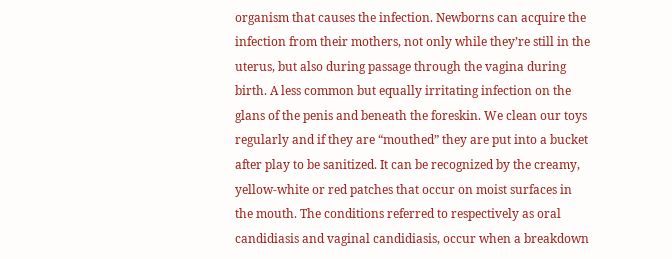organism that causes the infection. Newborns can acquire the infection from their mothers, not only while they’re still in the uterus, but also during passage through the vagina during birth. A less common but equally irritating infection on the glans of the penis and beneath the foreskin. We clean our toys regularly and if they are “mouthed” they are put into a bucket after play to be sanitized. It can be recognized by the creamy, yellow-white or red patches that occur on moist surfaces in the mouth. The conditions referred to respectively as oral candidiasis and vaginal candidiasis, occur when a breakdown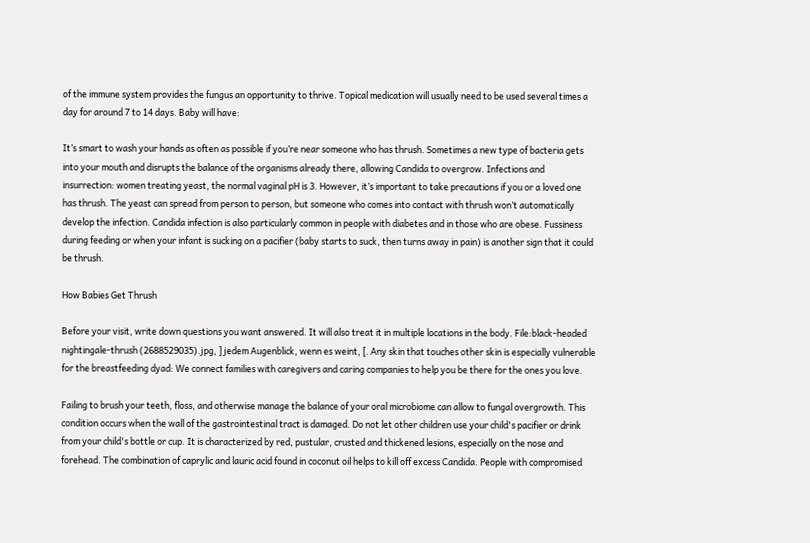of the immune system provides the fungus an opportunity to thrive. Topical medication will usually need to be used several times a day for around 7 to 14 days. Baby will have:

It’s smart to wash your hands as often as possible if you’re near someone who has thrush. Sometimes a new type of bacteria gets into your mouth and disrupts the balance of the organisms already there, allowing Candida to overgrow. Infections and insurrection: women treating yeast, the normal vaginal pH is 3. However, it’s important to take precautions if you or a loved one has thrush. The yeast can spread from person to person, but someone who comes into contact with thrush won’t automatically develop the infection. Candida infection is also particularly common in people with diabetes and in those who are obese. Fussiness during feeding or when your infant is sucking on a pacifier (baby starts to suck, then turns away in pain) is another sign that it could be thrush.

How Babies Get Thrush

Before your visit, write down questions you want answered. It will also treat it in multiple locations in the body. File:black-headed nightingale-thrush (2688529035).jpg, ] jedem Augenblick, wenn es weint, [. Any skin that touches other skin is especially vulnerable for the breastfeeding dyad: We connect families with caregivers and caring companies to help you be there for the ones you love.

Failing to brush your teeth, floss, and otherwise manage the balance of your oral microbiome can allow to fungal overgrowth. This condition occurs when the wall of the gastrointestinal tract is damaged. Do not let other children use your child's pacifier or drink from your child's bottle or cup. It is characterized by red, pustular, crusted and thickened lesions, especially on the nose and forehead. The combination of caprylic and lauric acid found in coconut oil helps to kill off excess Candida. People with compromised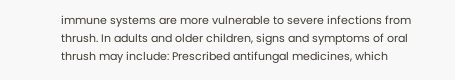immune systems are more vulnerable to severe infections from thrush. In adults and older children, signs and symptoms of oral thrush may include: Prescribed antifungal medicines, which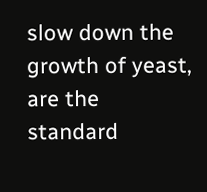slow down the growth of yeast, are the standard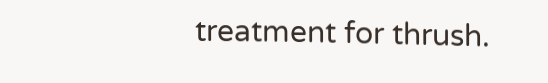treatment for thrush.